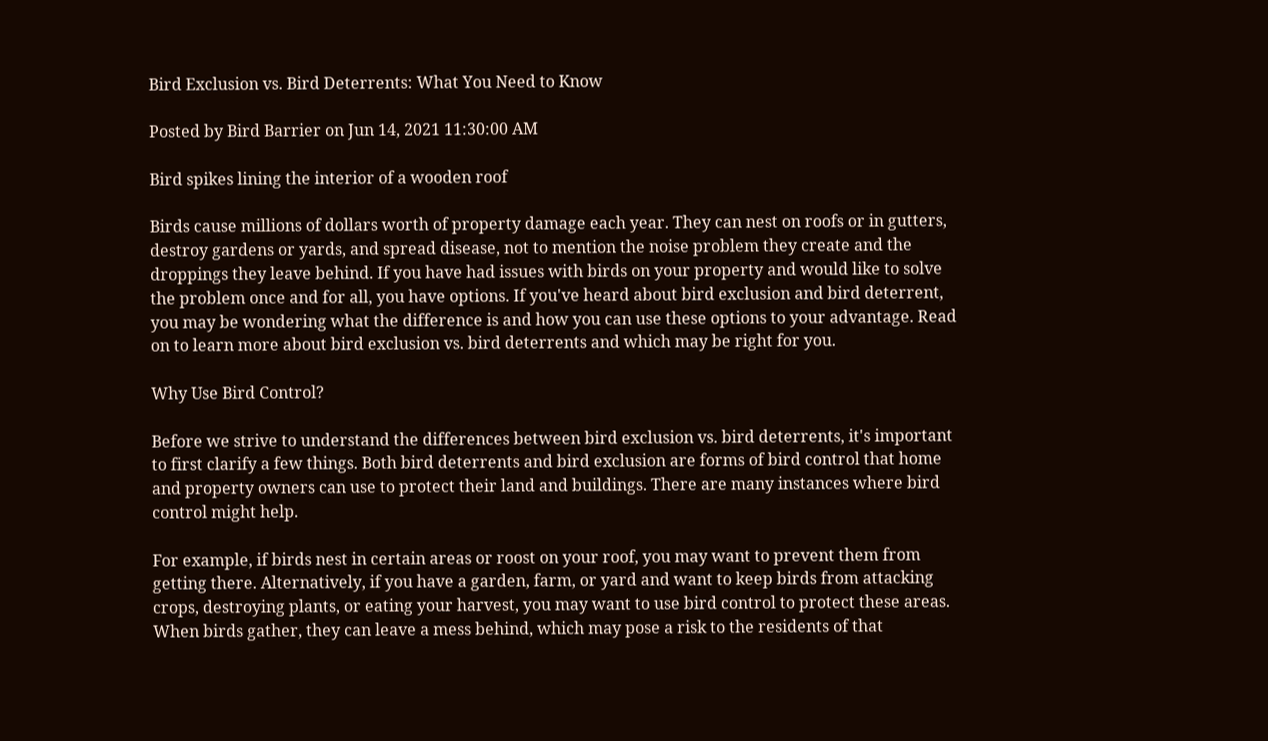Bird Exclusion vs. Bird Deterrents: What You Need to Know

Posted by Bird Barrier on Jun 14, 2021 11:30:00 AM

Bird spikes lining the interior of a wooden roof

Birds cause millions of dollars worth of property damage each year. They can nest on roofs or in gutters, destroy gardens or yards, and spread disease, not to mention the noise problem they create and the droppings they leave behind. If you have had issues with birds on your property and would like to solve the problem once and for all, you have options. If you've heard about bird exclusion and bird deterrent, you may be wondering what the difference is and how you can use these options to your advantage. Read on to learn more about bird exclusion vs. bird deterrents and which may be right for you.

Why Use Bird Control?

Before we strive to understand the differences between bird exclusion vs. bird deterrents, it's important to first clarify a few things. Both bird deterrents and bird exclusion are forms of bird control that home and property owners can use to protect their land and buildings. There are many instances where bird control might help.

For example, if birds nest in certain areas or roost on your roof, you may want to prevent them from getting there. Alternatively, if you have a garden, farm, or yard and want to keep birds from attacking crops, destroying plants, or eating your harvest, you may want to use bird control to protect these areas. When birds gather, they can leave a mess behind, which may pose a risk to the residents of that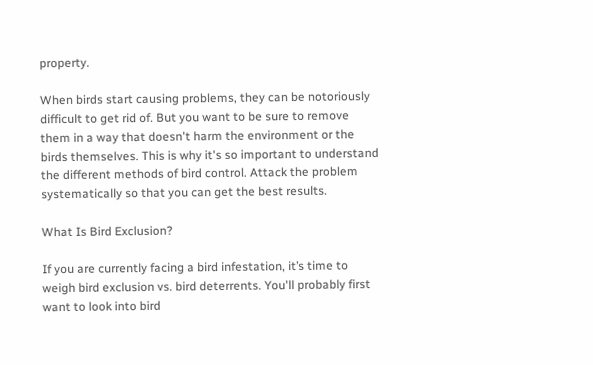property.

When birds start causing problems, they can be notoriously difficult to get rid of. But you want to be sure to remove them in a way that doesn't harm the environment or the birds themselves. This is why it's so important to understand the different methods of bird control. Attack the problem systematically so that you can get the best results.

What Is Bird Exclusion?

If you are currently facing a bird infestation, it’s time to weigh bird exclusion vs. bird deterrents. You'll probably first want to look into bird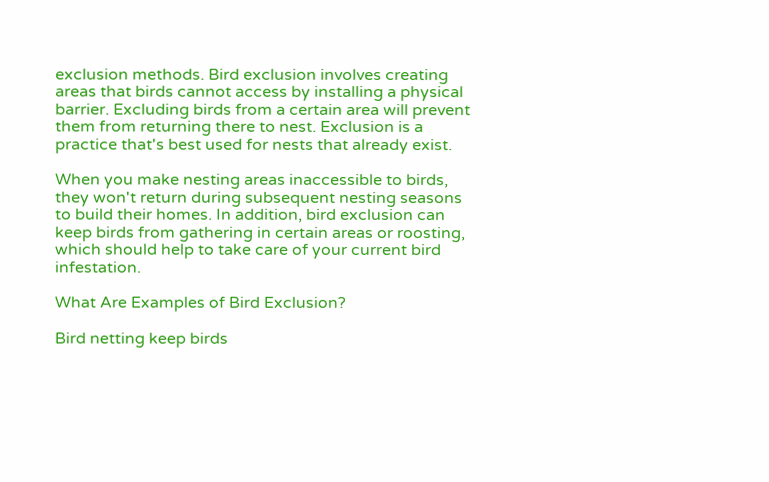exclusion methods. Bird exclusion involves creating areas that birds cannot access by installing a physical barrier. Excluding birds from a certain area will prevent them from returning there to nest. Exclusion is a practice that's best used for nests that already exist.

When you make nesting areas inaccessible to birds, they won't return during subsequent nesting seasons to build their homes. In addition, bird exclusion can keep birds from gathering in certain areas or roosting, which should help to take care of your current bird infestation.

What Are Examples of Bird Exclusion?

Bird netting keep birds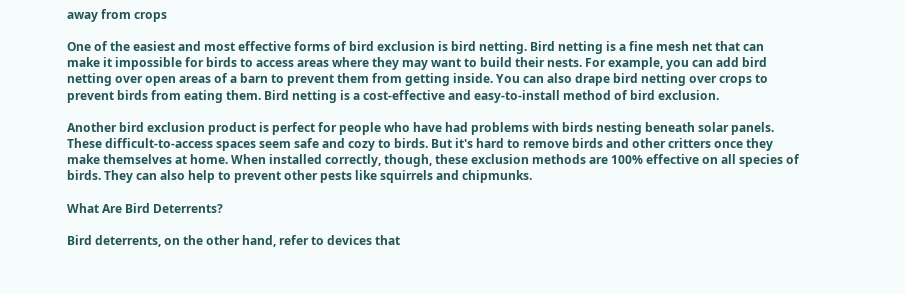away from crops

One of the easiest and most effective forms of bird exclusion is bird netting. Bird netting is a fine mesh net that can make it impossible for birds to access areas where they may want to build their nests. For example, you can add bird netting over open areas of a barn to prevent them from getting inside. You can also drape bird netting over crops to prevent birds from eating them. Bird netting is a cost-effective and easy-to-install method of bird exclusion.

Another bird exclusion product is perfect for people who have had problems with birds nesting beneath solar panels. These difficult-to-access spaces seem safe and cozy to birds. But it's hard to remove birds and other critters once they make themselves at home. When installed correctly, though, these exclusion methods are 100% effective on all species of birds. They can also help to prevent other pests like squirrels and chipmunks.

What Are Bird Deterrents?

Bird deterrents, on the other hand, refer to devices that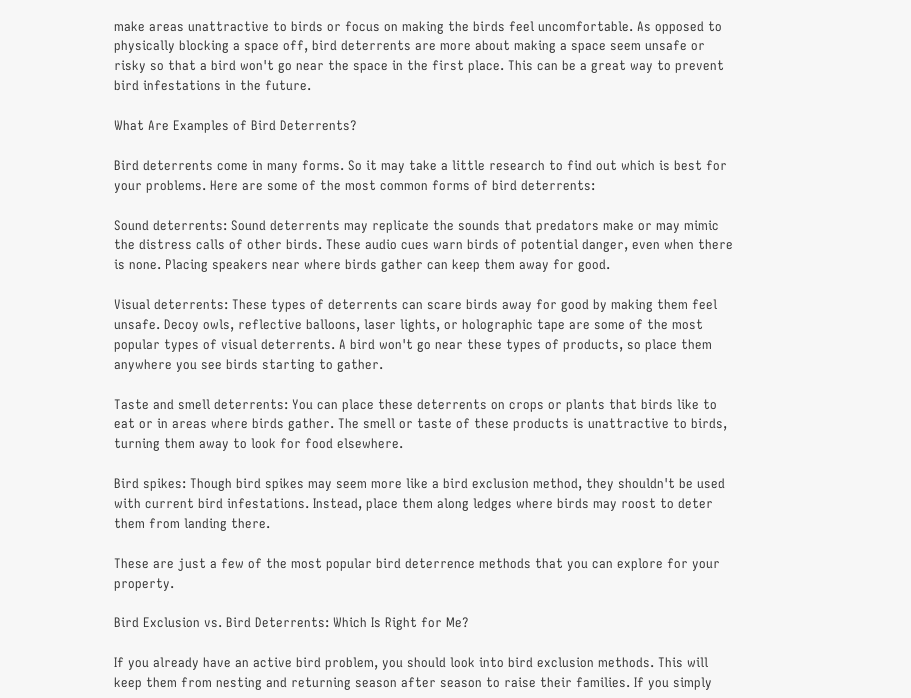make areas unattractive to birds or focus on making the birds feel uncomfortable. As opposed to physically blocking a space off, bird deterrents are more about making a space seem unsafe or risky so that a bird won't go near the space in the first place. This can be a great way to prevent bird infestations in the future.

What Are Examples of Bird Deterrents?

Bird deterrents come in many forms. So it may take a little research to find out which is best for your problems. Here are some of the most common forms of bird deterrents:

Sound deterrents: Sound deterrents may replicate the sounds that predators make or may mimic the distress calls of other birds. These audio cues warn birds of potential danger, even when there is none. Placing speakers near where birds gather can keep them away for good.

Visual deterrents: These types of deterrents can scare birds away for good by making them feel unsafe. Decoy owls, reflective balloons, laser lights, or holographic tape are some of the most popular types of visual deterrents. A bird won't go near these types of products, so place them anywhere you see birds starting to gather.

Taste and smell deterrents: You can place these deterrents on crops or plants that birds like to eat or in areas where birds gather. The smell or taste of these products is unattractive to birds, turning them away to look for food elsewhere.

Bird spikes: Though bird spikes may seem more like a bird exclusion method, they shouldn't be used with current bird infestations. Instead, place them along ledges where birds may roost to deter them from landing there.

These are just a few of the most popular bird deterrence methods that you can explore for your property.

Bird Exclusion vs. Bird Deterrents: Which Is Right for Me?

If you already have an active bird problem, you should look into bird exclusion methods. This will keep them from nesting and returning season after season to raise their families. If you simply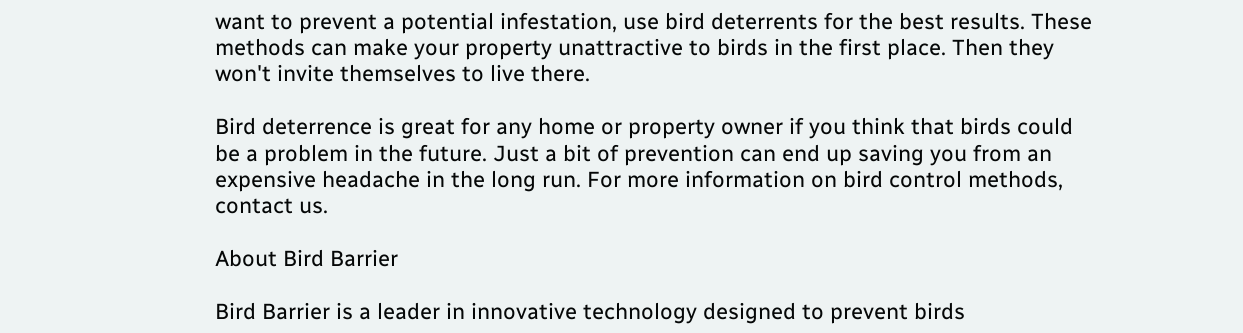want to prevent a potential infestation, use bird deterrents for the best results. These methods can make your property unattractive to birds in the first place. Then they won't invite themselves to live there.

Bird deterrence is great for any home or property owner if you think that birds could be a problem in the future. Just a bit of prevention can end up saving you from an expensive headache in the long run. For more information on bird control methods, contact us.

About Bird Barrier

Bird Barrier is a leader in innovative technology designed to prevent birds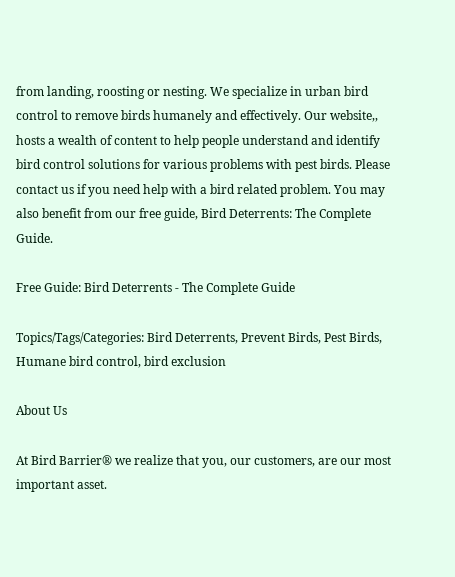from landing, roosting or nesting. We specialize in urban bird control to remove birds humanely and effectively. Our website,, hosts a wealth of content to help people understand and identify bird control solutions for various problems with pest birds. Please contact us if you need help with a bird related problem. You may also benefit from our free guide, Bird Deterrents: The Complete Guide.

Free Guide: Bird Deterrents - The Complete Guide

Topics/Tags/Categories: Bird Deterrents, Prevent Birds, Pest Birds, Humane bird control, bird exclusion

About Us

At Bird Barrier® we realize that you, our customers, are our most important asset.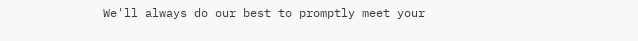We'll always do our best to promptly meet your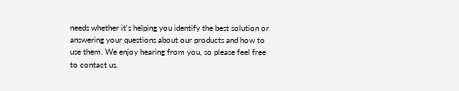needs whether it's helping you identify the best solution or answering your questions about our products and how to use them. We enjoy hearing from you, so please feel free to contact us.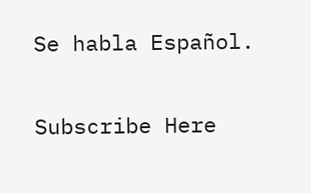Se habla Español.

Subscribe Here